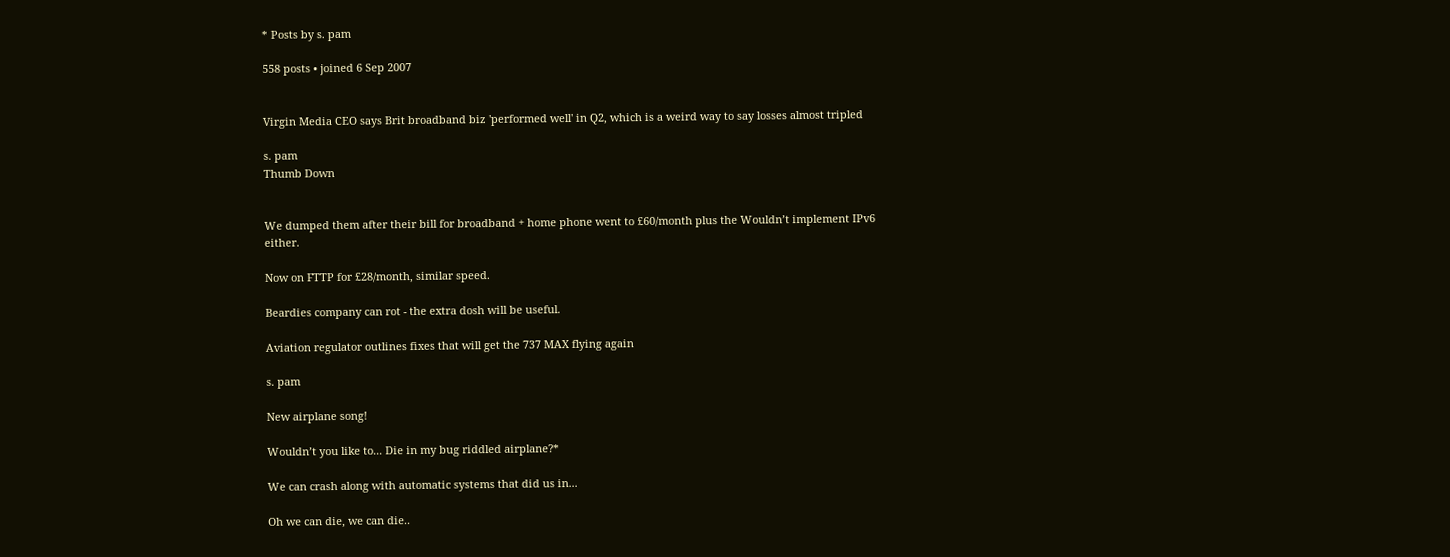* Posts by s. pam

558 posts • joined 6 Sep 2007


Virgin Media CEO says Brit broadband biz 'performed well' in Q2, which is a weird way to say losses almost tripled

s. pam
Thumb Down


We dumped them after their bill for broadband + home phone went to £60/month plus the Wouldn’t implement IPv6 either.

Now on FTTP for £28/month, similar speed.

Beardies company can rot - the extra dosh will be useful.

Aviation regulator outlines fixes that will get the 737 MAX flying again

s. pam

New airplane song!

Wouldn’t you like to... Die in my bug riddled airplane?*

We can crash along with automatic systems that did us in...

Oh we can die, we can die..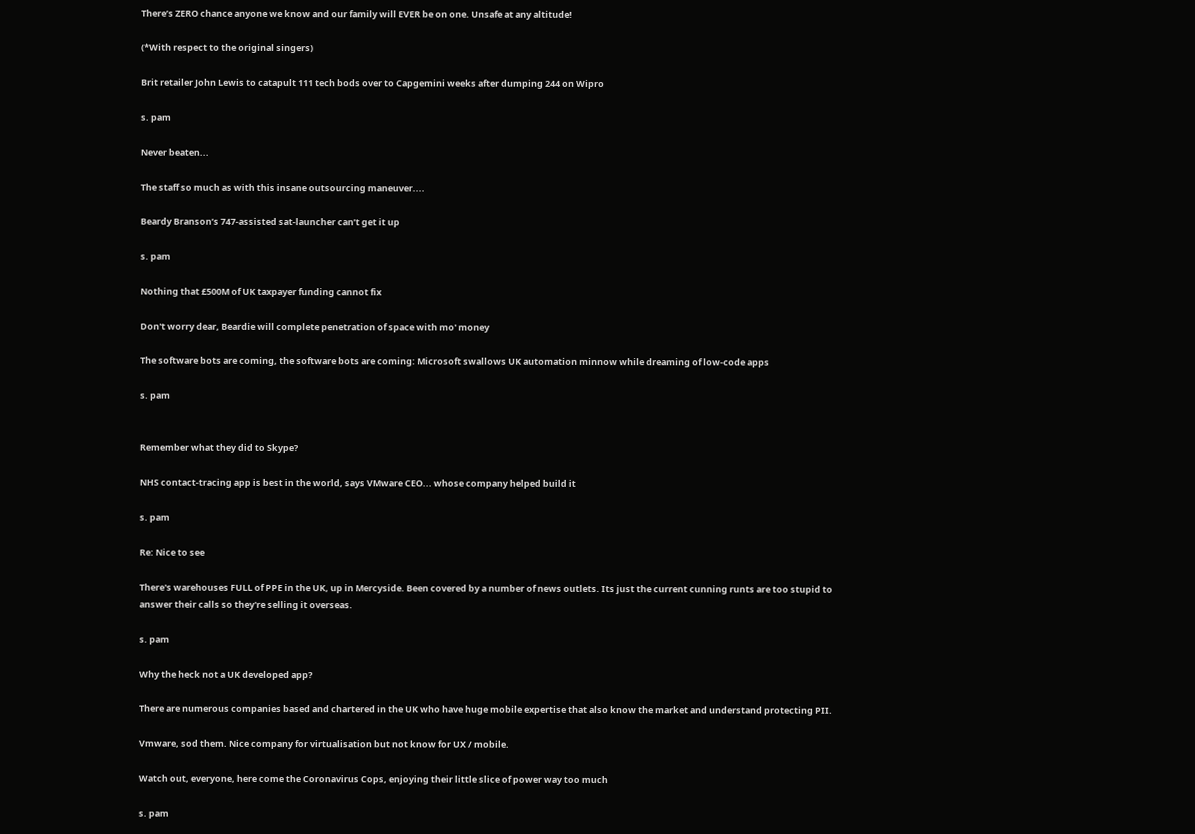There’s ZERO chance anyone we know and our family will EVER be on one. Unsafe at any altitude!

(*With respect to the original singers)

Brit retailer John Lewis to catapult 111 tech bods over to Capgemini weeks after dumping 244 on Wipro

s. pam

Never beaten...

The staff so much as with this insane outsourcing maneuver....

Beardy Branson’s 747-assisted sat-launcher can’t get it up

s. pam

Nothing that £500M of UK taxpayer funding cannot fix

Don't worry dear, Beardie will complete penetration of space with mo' money

The software bots are coming, the software bots are coming: Microsoft swallows UK automation minnow while dreaming of low-code apps

s. pam


Remember what they did to Skype?

NHS contact-tracing app is best in the world, says VMware CEO... whose company helped build it

s. pam

Re: Nice to see

There's warehouses FULL of PPE in the UK, up in Mercyside. Been covered by a number of news outlets. Its just the current cunning runts are too stupid to answer their calls so they're selling it overseas.

s. pam

Why the heck not a UK developed app?

There are numerous companies based and chartered in the UK who have huge mobile expertise that also know the market and understand protecting PII.

Vmware, sod them. Nice company for virtualisation but not know for UX / mobile.

Watch out, everyone, here come the Coronavirus Cops, enjoying their little slice of power way too much

s. pam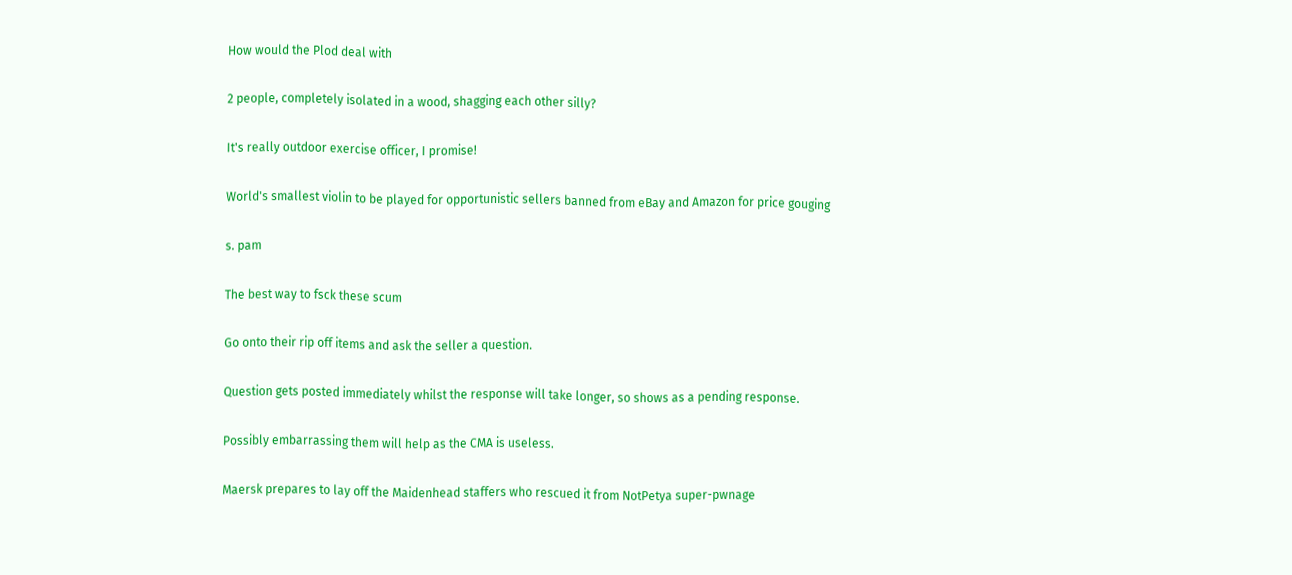How would the Plod deal with

2 people, completely isolated in a wood, shagging each other silly?

It's really outdoor exercise officer, I promise!

World's smallest violin to be played for opportunistic sellers banned from eBay and Amazon for price gouging

s. pam

The best way to fsck these scum

Go onto their rip off items and ask the seller a question.

Question gets posted immediately whilst the response will take longer, so shows as a pending response.

Possibly embarrassing them will help as the CMA is useless.

Maersk prepares to lay off the Maidenhead staffers who rescued it from NotPetya super-pwnage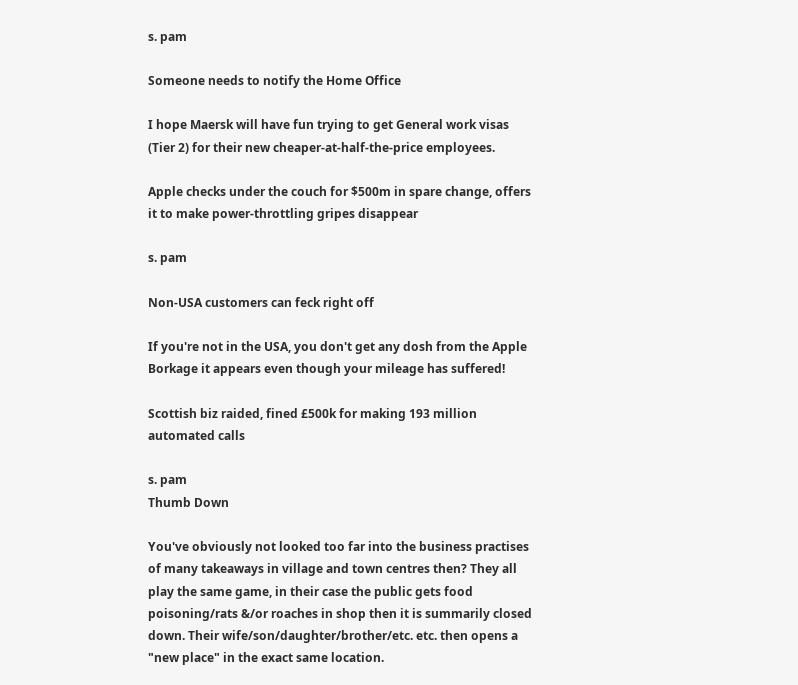s. pam

Someone needs to notify the Home Office

I hope Maersk will have fun trying to get General work visas (Tier 2) for their new cheaper-at-half-the-price employees.

Apple checks under the couch for $500m in spare change, offers it to make power-throttling gripes disappear

s. pam

Non-USA customers can feck right off

If you're not in the USA, you don't get any dosh from the Apple Borkage it appears even though your mileage has suffered!

Scottish biz raided, fined £500k for making 193 million automated calls

s. pam
Thumb Down

You've obviously not looked too far into the business practises of many takeaways in village and town centres then? They all play the same game, in their case the public gets food poisoning/rats &/or roaches in shop then it is summarily closed down. Their wife/son/daughter/brother/etc. etc. then opens a "new place" in the exact same location.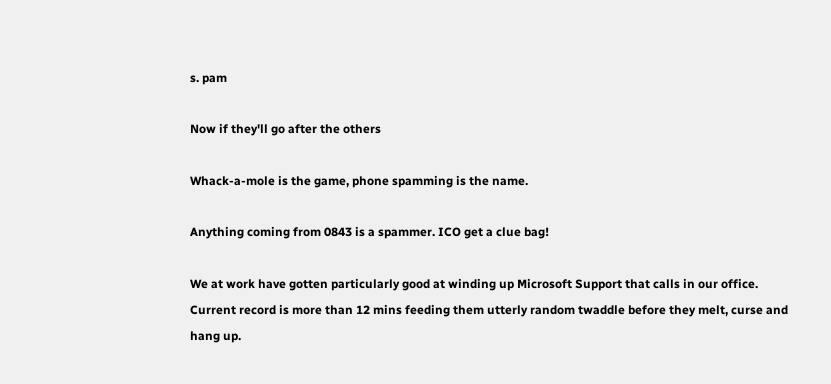s. pam

Now if they'll go after the others

Whack-a-mole is the game, phone spamming is the name.

Anything coming from 0843 is a spammer. ICO get a clue bag!

We at work have gotten particularly good at winding up Microsoft Support that calls in our office. Current record is more than 12 mins feeding them utterly random twaddle before they melt, curse and hang up.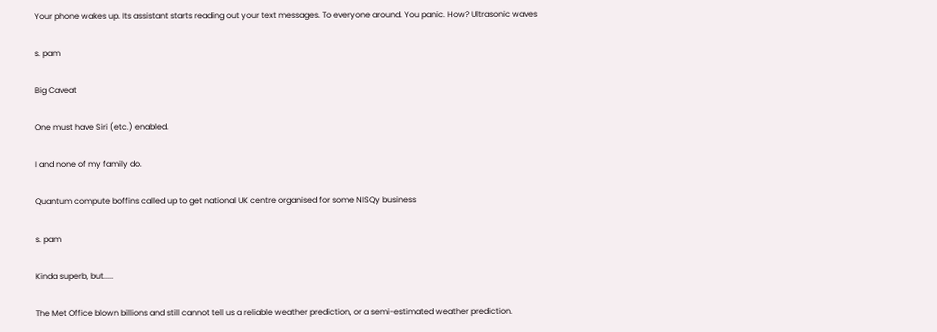Your phone wakes up. Its assistant starts reading out your text messages. To everyone around. You panic. How? Ultrasonic waves

s. pam

Big Caveat

One must have Siri (etc.) enabled.

I and none of my family do.

Quantum compute boffins called up to get national UK centre organised for some NISQy business

s. pam

Kinda superb, but.....

The Met Office blown billions and still cannot tell us a reliable weather prediction, or a semi-estimated weather prediction.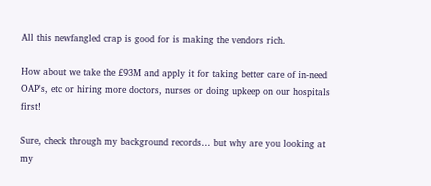All this newfangled crap is good for is making the vendors rich.

How about we take the £93M and apply it for taking better care of in-need OAP's, etc or hiring more doctors, nurses or doing upkeep on our hospitals first!

Sure, check through my background records… but why are you looking at my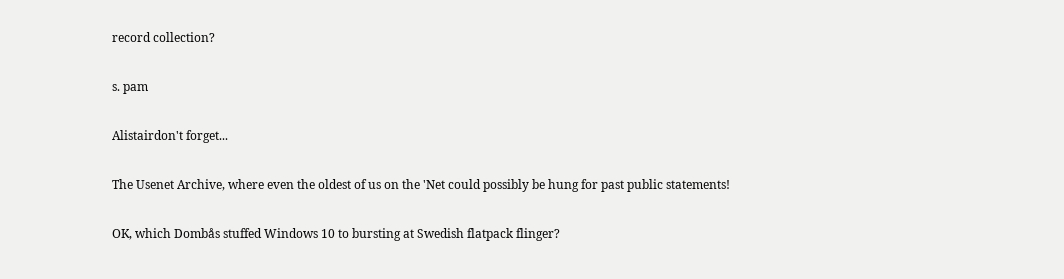record collection?

s. pam

Alistairdon't forget...

The Usenet Archive, where even the oldest of us on the 'Net could possibly be hung for past public statements!

OK, which Dombås stuffed Windows 10 to bursting at Swedish flatpack flinger?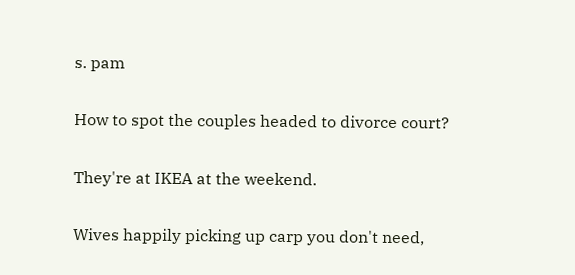s. pam

How to spot the couples headed to divorce court?

They're at IKEA at the weekend.

Wives happily picking up carp you don't need,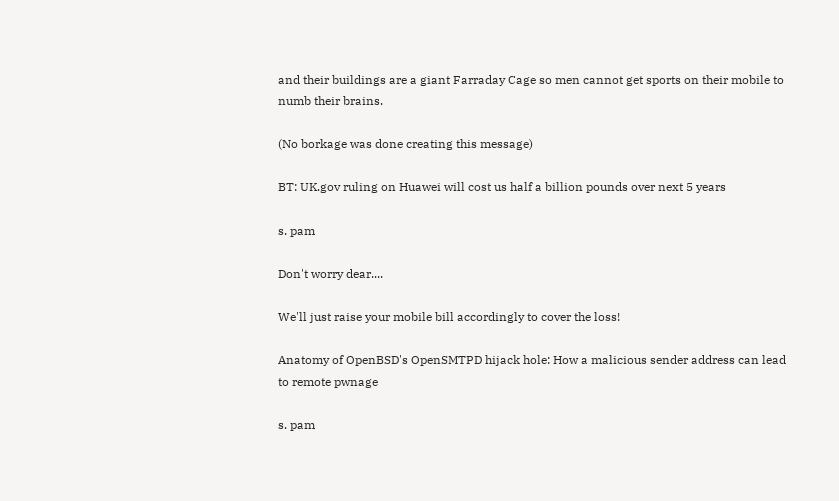and their buildings are a giant Farraday Cage so men cannot get sports on their mobile to numb their brains.

(No borkage was done creating this message)

BT: UK.gov ruling on Huawei will cost us half a billion pounds over next 5 years

s. pam

Don't worry dear....

We'll just raise your mobile bill accordingly to cover the loss!

Anatomy of OpenBSD's OpenSMTPD hijack hole: How a malicious sender address can lead to remote pwnage

s. pam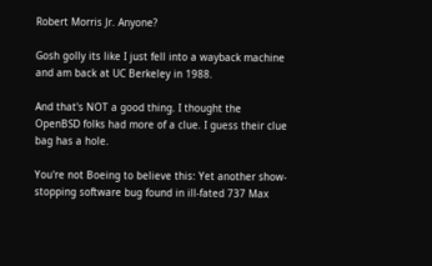Robert Morris Jr. Anyone?

Gosh golly its like I just fell into a wayback machine and am back at UC Berkeley in 1988.

And that's NOT a good thing. I thought the OpenBSD folks had more of a clue. I guess their clue bag has a hole.

You're not Boeing to believe this: Yet another show-stopping software bug found in ill-fated 737 Max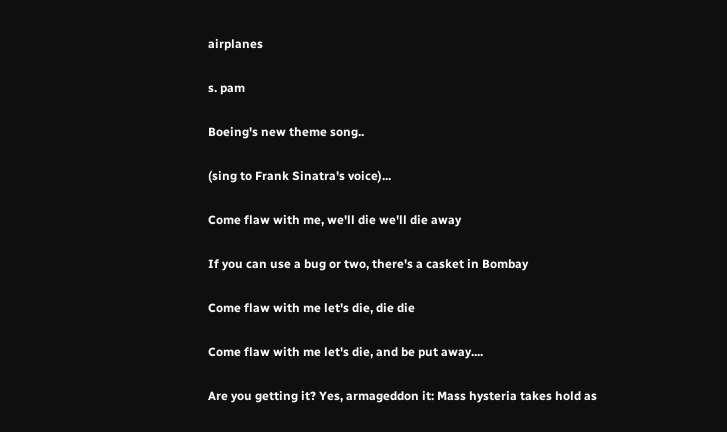airplanes

s. pam

Boeing's new theme song..

(sing to Frank Sinatra's voice)...

Come flaw with me, we'll die we'll die away

If you can use a bug or two, there's a casket in Bombay

Come flaw with me let's die, die die

Come flaw with me let's die, and be put away....

Are you getting it? Yes, armageddon it: Mass hysteria takes hold as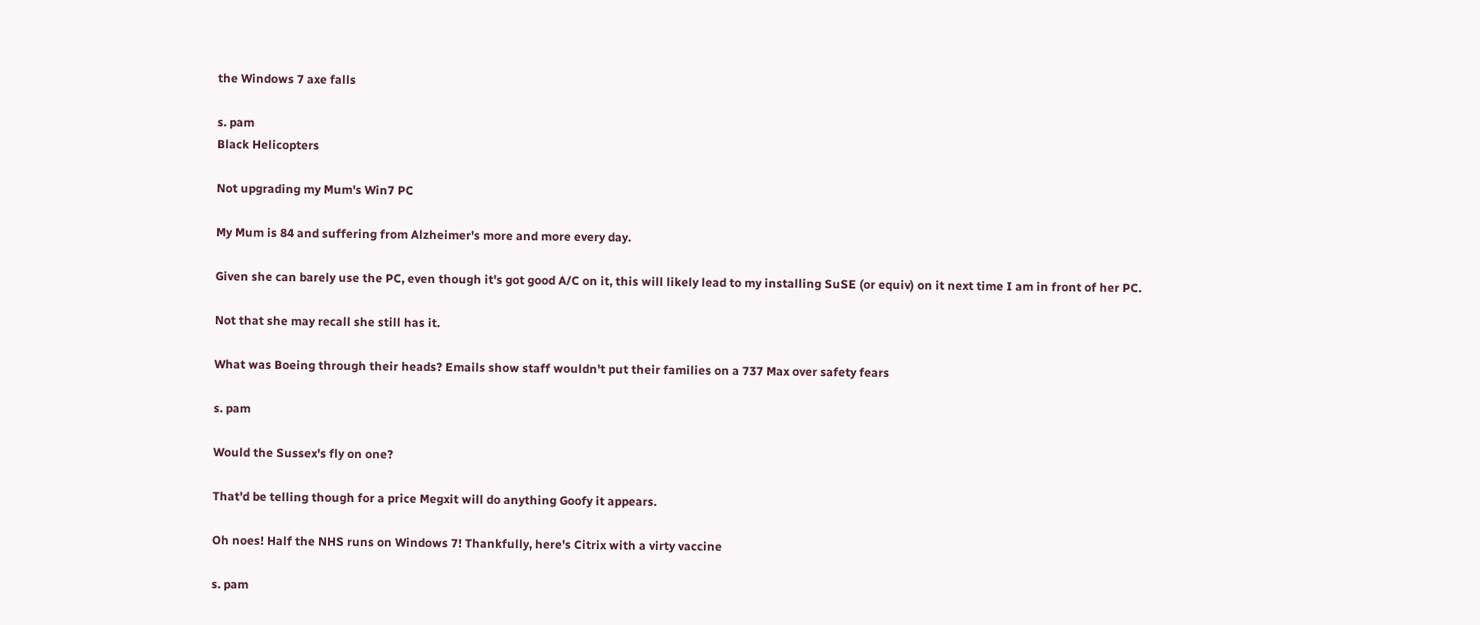the Windows 7 axe falls

s. pam
Black Helicopters

Not upgrading my Mum's Win7 PC

My Mum is 84 and suffering from Alzheimer's more and more every day.

Given she can barely use the PC, even though it's got good A/C on it, this will likely lead to my installing SuSE (or equiv) on it next time I am in front of her PC.

Not that she may recall she still has it.

What was Boeing through their heads? Emails show staff wouldn't put their families on a 737 Max over safety fears

s. pam

Would the Sussex's fly on one?

That'd be telling though for a price Megxit will do anything Goofy it appears.

Oh noes! Half the NHS runs on Windows 7! Thankfully, here's Citrix with a virty vaccine

s. pam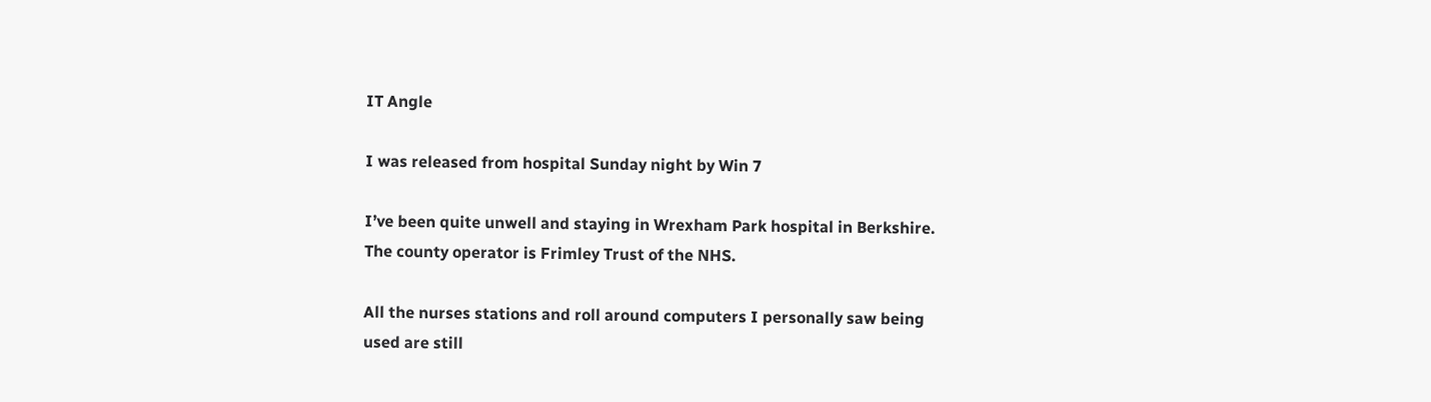IT Angle

I was released from hospital Sunday night by Win 7

I’ve been quite unwell and staying in Wrexham Park hospital in Berkshire. The county operator is Frimley Trust of the NHS.

All the nurses stations and roll around computers I personally saw being used are still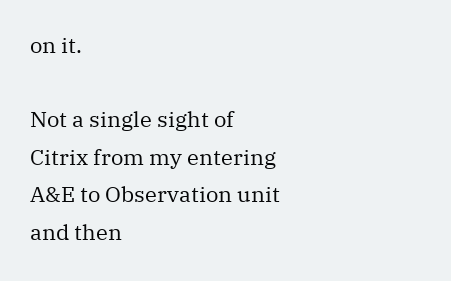on it.

Not a single sight of Citrix from my entering A&E to Observation unit and then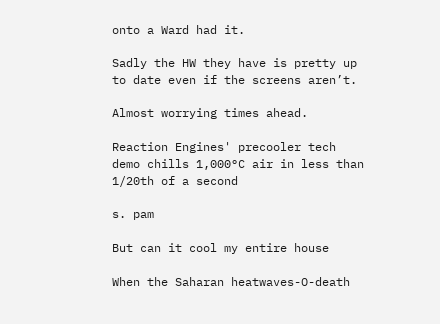onto a Ward had it.

Sadly the HW they have is pretty up to date even if the screens aren’t.

Almost worrying times ahead.

Reaction Engines' precooler tech demo chills 1,000°C air in less than 1/20th of a second

s. pam

But can it cool my entire house

When the Saharan heatwaves-O-death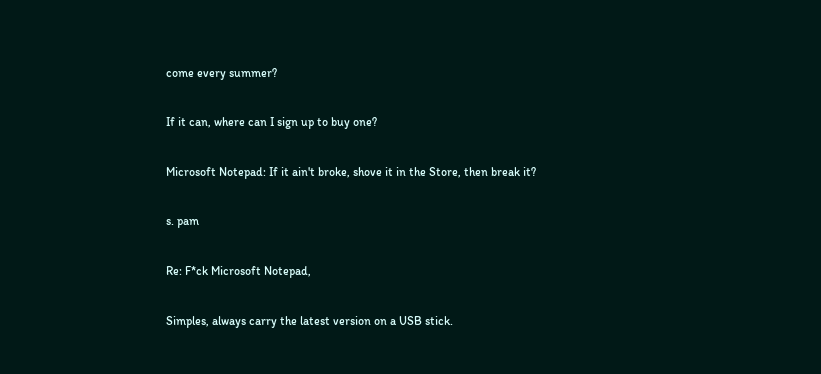come every summer?

If it can, where can I sign up to buy one?

Microsoft Notepad: If it ain't broke, shove it in the Store, then break it?

s. pam

Re: F*ck Microsoft Notepad,

Simples, always carry the latest version on a USB stick.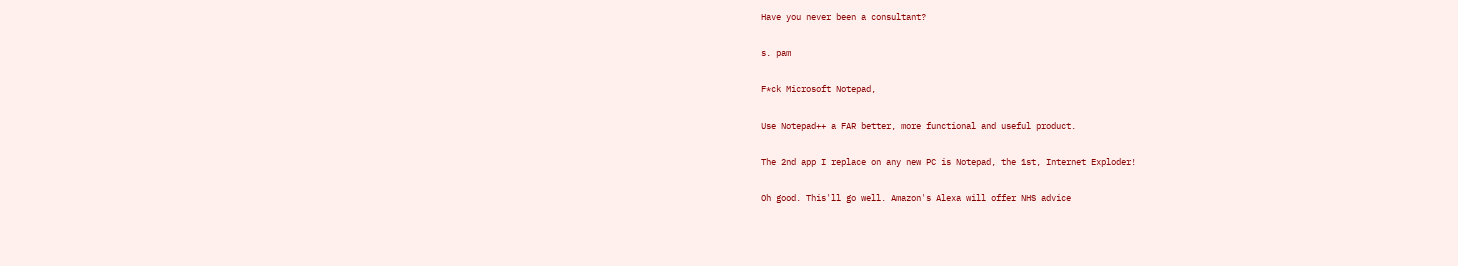Have you never been a consultant?

s. pam

F*ck Microsoft Notepad,

Use Notepad++ a FAR better, more functional and useful product.

The 2nd app I replace on any new PC is Notepad, the 1st, Internet Exploder!

Oh good. This'll go well. Amazon's Alexa will offer NHS advice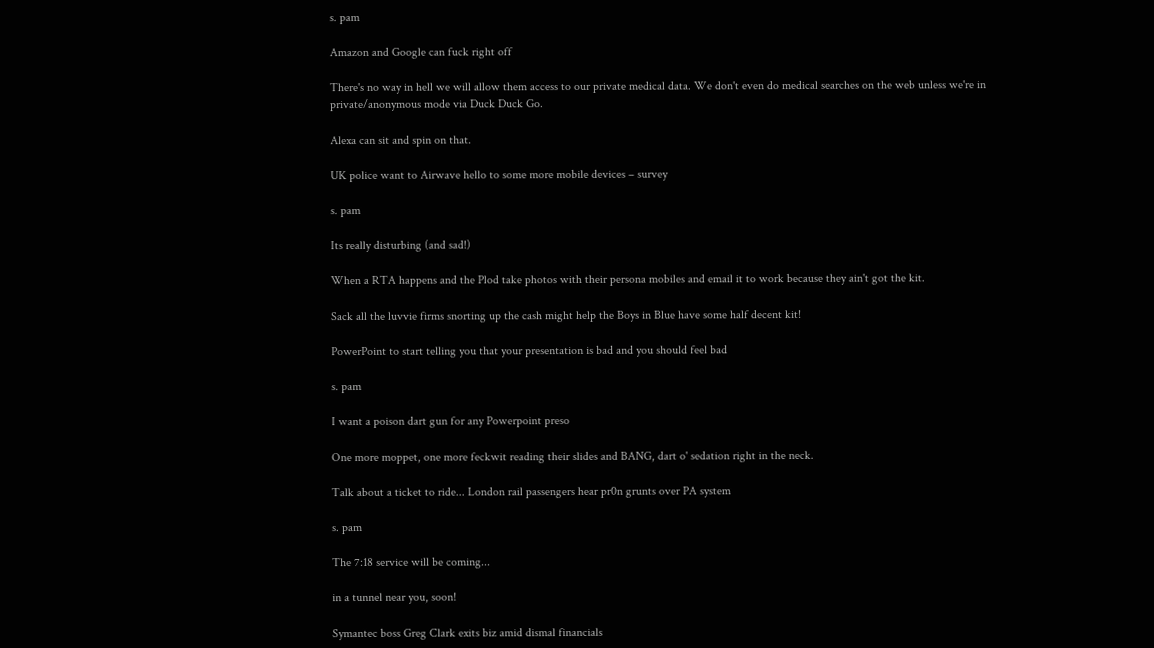s. pam

Amazon and Google can fuck right off

There's no way in hell we will allow them access to our private medical data. We don't even do medical searches on the web unless we're in private/anonymous mode via Duck Duck Go.

Alexa can sit and spin on that.

UK police want to Airwave hello to some more mobile devices – survey

s. pam

Its really disturbing (and sad!)

When a RTA happens and the Plod take photos with their persona mobiles and email it to work because they ain't got the kit.

Sack all the luvvie firms snorting up the cash might help the Boys in Blue have some half decent kit!

PowerPoint to start telling you that your presentation is bad and you should feel bad

s. pam

I want a poison dart gun for any Powerpoint preso

One more moppet, one more feckwit reading their slides and BANG, dart o' sedation right in the neck.

Talk about a ticket to ride... London rail passengers hear pr0n grunts over PA system

s. pam

The 7:18 service will be coming...

in a tunnel near you, soon!

Symantec boss Greg Clark exits biz amid dismal financials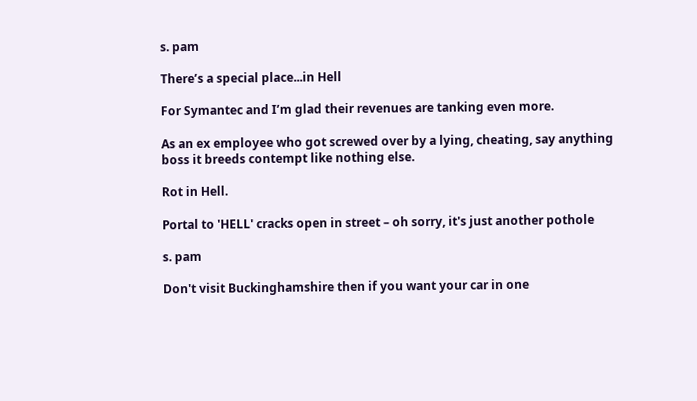s. pam

There’s a special place...in Hell

For Symantec and I’m glad their revenues are tanking even more.

As an ex employee who got screwed over by a lying, cheating, say anything boss it breeds contempt like nothing else.

Rot in Hell.

Portal to 'HELL' cracks open in street – oh sorry, it's just another pothole

s. pam

Don't visit Buckinghamshire then if you want your car in one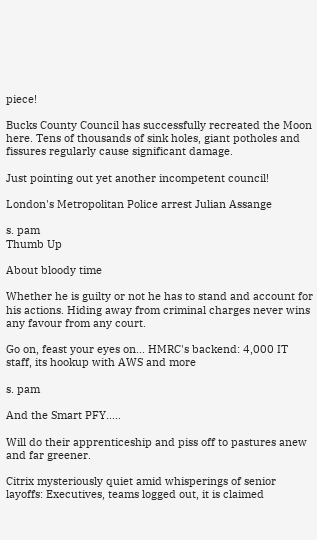piece!

Bucks County Council has successfully recreated the Moon here. Tens of thousands of sink holes, giant potholes and fissures regularly cause significant damage.

Just pointing out yet another incompetent council!

London's Metropolitan Police arrest Julian Assange

s. pam
Thumb Up

About bloody time

Whether he is guilty or not he has to stand and account for his actions. Hiding away from criminal charges never wins any favour from any court.

Go on, feast your eyes on... HMRC's backend: 4,000 IT staff, its hookup with AWS and more

s. pam

And the Smart PFY.....

Will do their apprenticeship and piss off to pastures anew and far greener.

Citrix mysteriously quiet amid whisperings of senior layoffs: Executives, teams logged out, it is claimed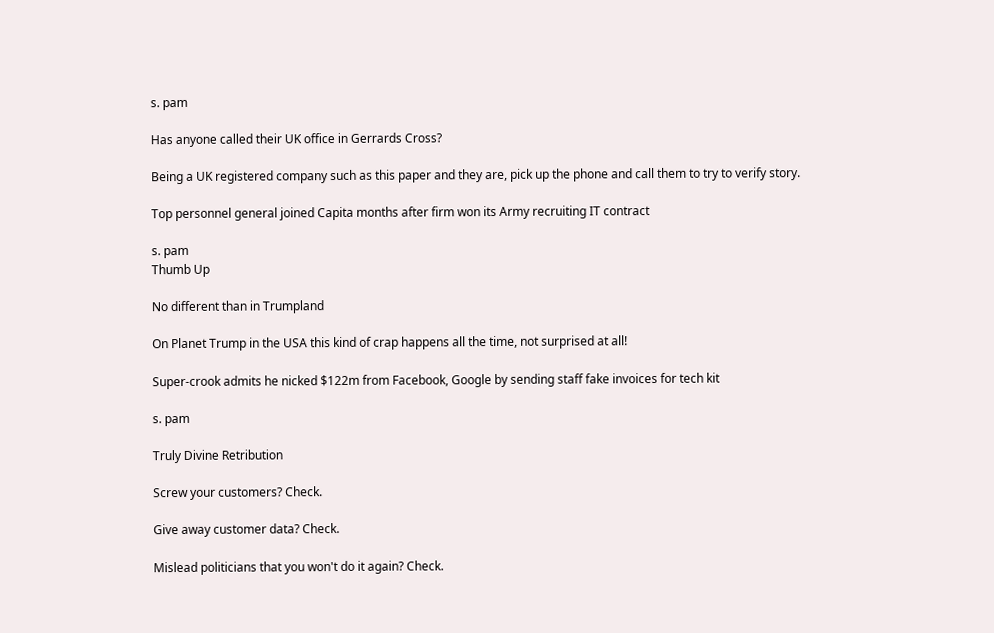s. pam

Has anyone called their UK office in Gerrards Cross?

Being a UK registered company such as this paper and they are, pick up the phone and call them to try to verify story.

Top personnel general joined Capita months after firm won its Army recruiting IT contract

s. pam
Thumb Up

No different than in Trumpland

On Planet Trump in the USA this kind of crap happens all the time, not surprised at all!

Super-crook admits he nicked $122m from Facebook, Google by sending staff fake invoices for tech kit

s. pam

Truly Divine Retribution

Screw your customers? Check.

Give away customer data? Check.

Mislead politicians that you won't do it again? Check.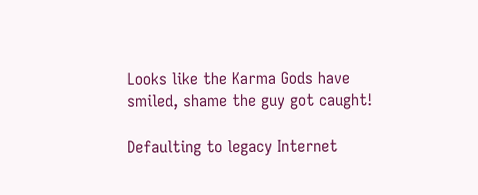Looks like the Karma Gods have smiled, shame the guy got caught!

Defaulting to legacy Internet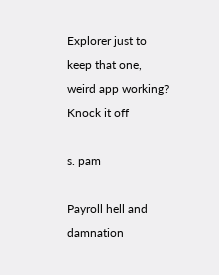Explorer just to keep that one, weird app working? Knock it off

s. pam

Payroll hell and damnation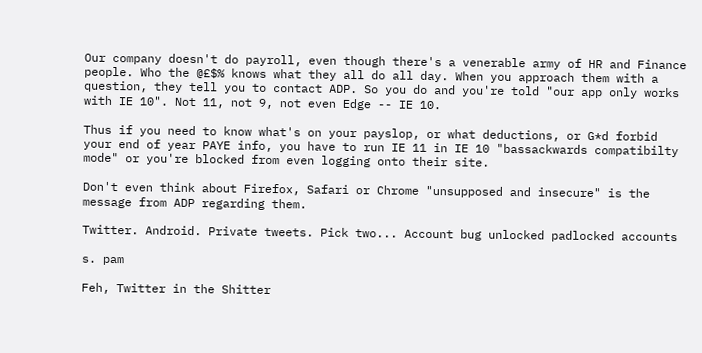Our company doesn't do payroll, even though there's a venerable army of HR and Finance people. Who the @£$% knows what they all do all day. When you approach them with a question, they tell you to contact ADP. So you do and you're told "our app only works with IE 10". Not 11, not 9, not even Edge -- IE 10.

Thus if you need to know what's on your payslop, or what deductions, or G*d forbid your end of year PAYE info, you have to run IE 11 in IE 10 "bassackwards compatibilty mode" or you're blocked from even logging onto their site.

Don't even think about Firefox, Safari or Chrome "unsupposed and insecure" is the message from ADP regarding them.

Twitter. Android. Private tweets. Pick two... Account bug unlocked padlocked accounts

s. pam

Feh, Twitter in the Shitter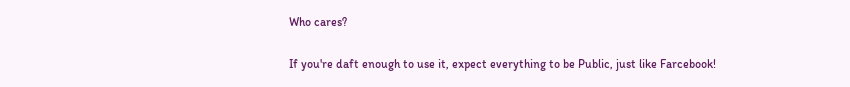Who cares?

If you're daft enough to use it, expect everything to be Public, just like Farcebook!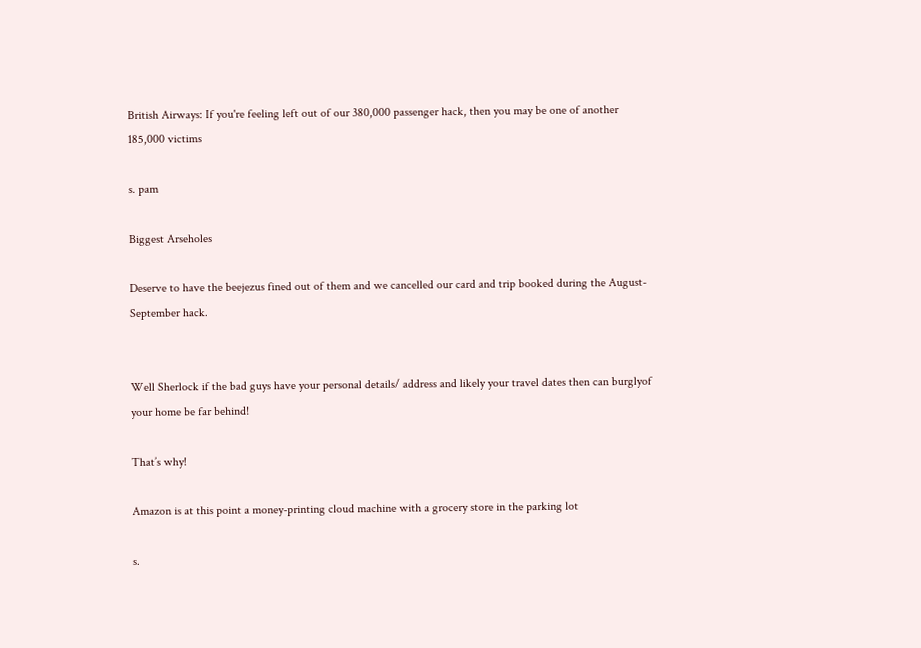British Airways: If you're feeling left out of our 380,000 passenger hack, then you may be one of another 185,000 victims

s. pam

Biggest Arseholes

Deserve to have the beejezus fined out of them and we cancelled our card and trip booked during the August- September hack.


Well Sherlock if the bad guys have your personal details/ address and likely your travel dates then can burglyof your home be far behind!

That’s why!

Amazon is at this point a money-printing cloud machine with a grocery store in the parking lot

s.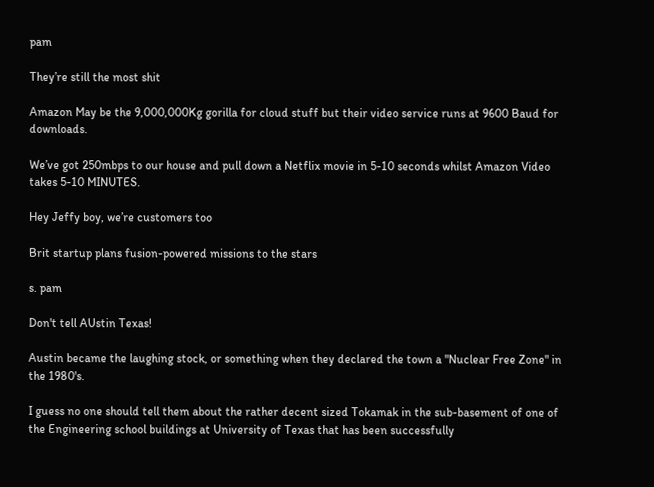pam

They’re still the most shit

Amazon May be the 9,000,000Kg gorilla for cloud stuff but their video service runs at 9600 Baud for downloads.

We’ve got 250mbps to our house and pull down a Netflix movie in 5-10 seconds whilst Amazon Video takes 5-10 MINUTES.

Hey Jeffy boy, we’re customers too

Brit startup plans fusion-powered missions to the stars

s. pam

Don't tell AUstin Texas!

Austin became the laughing stock, or something when they declared the town a "Nuclear Free Zone" in the 1980's.

I guess no one should tell them about the rather decent sized Tokamak in the sub-basement of one of the Engineering school buildings at University of Texas that has been successfully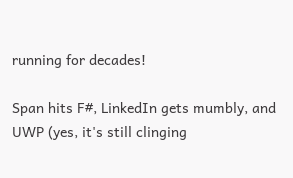running for decades!

Span hits F#, LinkedIn gets mumbly, and UWP (yes, it's still clinging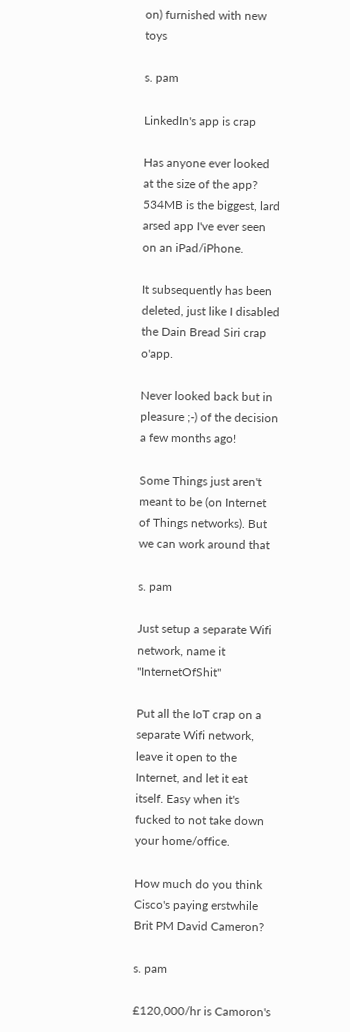on) furnished with new toys

s. pam

LinkedIn's app is crap

Has anyone ever looked at the size of the app? 534MB is the biggest, lard arsed app I've ever seen on an iPad/iPhone.

It subsequently has been deleted, just like I disabled the Dain Bread Siri crap o'app.

Never looked back but in pleasure ;-) of the decision a few months ago!

Some Things just aren't meant to be (on Internet of Things networks). But we can work around that

s. pam

Just setup a separate Wifi network, name it "InternetOfShit"

Put all the IoT crap on a separate Wifi network, leave it open to the Internet, and let it eat itself. Easy when it's fucked to not take down your home/office.

How much do you think Cisco's paying erstwhile Brit PM David Cameron?

s. pam

£120,000/hr is Camoron's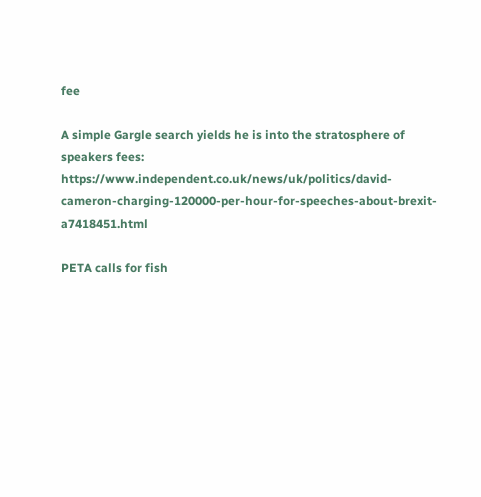fee

A simple Gargle search yields he is into the stratosphere of speakers fees: https://www.independent.co.uk/news/uk/politics/david-cameron-charging-120000-per-hour-for-speeches-about-brexit-a7418451.html

PETA calls for fish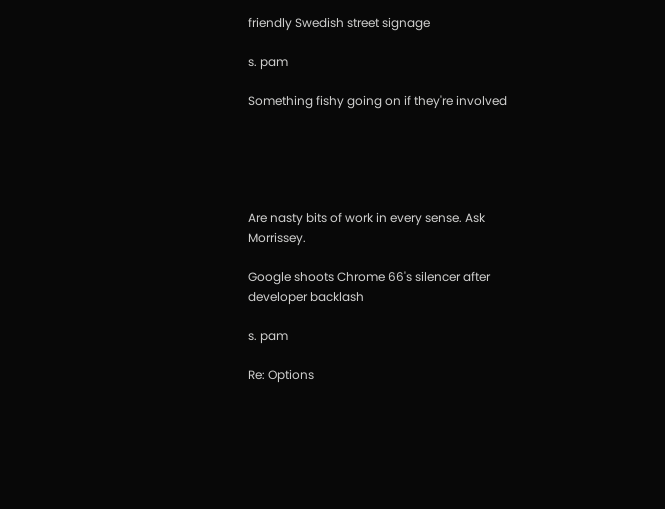friendly Swedish street signage

s. pam

Something fishy going on if they're involved





Are nasty bits of work in every sense. Ask Morrissey.

Google shoots Chrome 66's silencer after developer backlash

s. pam

Re: Options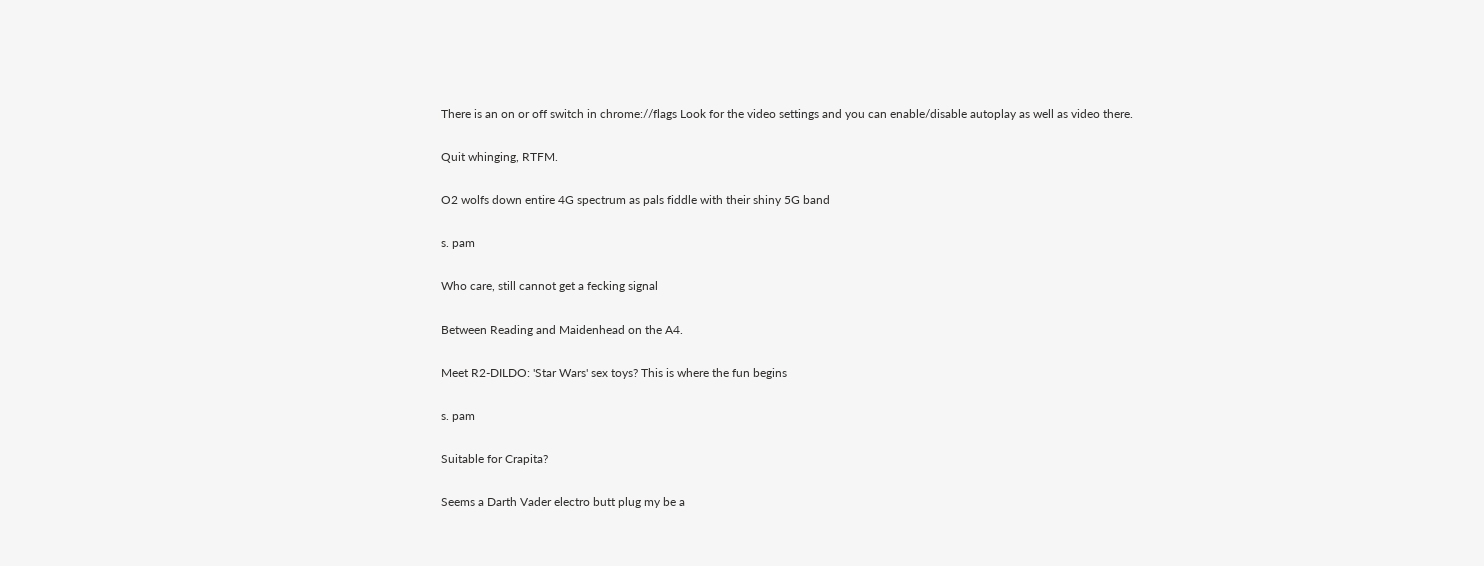There is an on or off switch in chrome://flags Look for the video settings and you can enable/disable autoplay as well as video there.

Quit whinging, RTFM.

O2 wolfs down entire 4G spectrum as pals fiddle with their shiny 5G band

s. pam

Who care, still cannot get a fecking signal

Between Reading and Maidenhead on the A4.

Meet R2-DILDO: 'Star Wars' sex toys? This is where the fun begins

s. pam

Suitable for Crapita?

Seems a Darth Vader electro butt plug my be a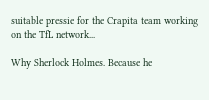suitable pressie for the Crapita team working on the TfL network...

Why Sherlock Holmes. Because he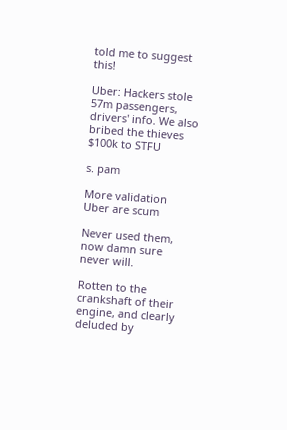told me to suggest this!

Uber: Hackers stole 57m passengers, drivers' info. We also bribed the thieves $100k to STFU

s. pam

More validation Uber are scum

Never used them, now damn sure never will.

Rotten to the crankshaft of their engine, and clearly deluded by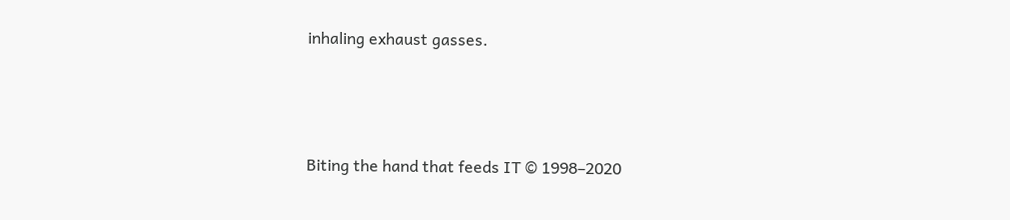inhaling exhaust gasses.



Biting the hand that feeds IT © 1998–2020